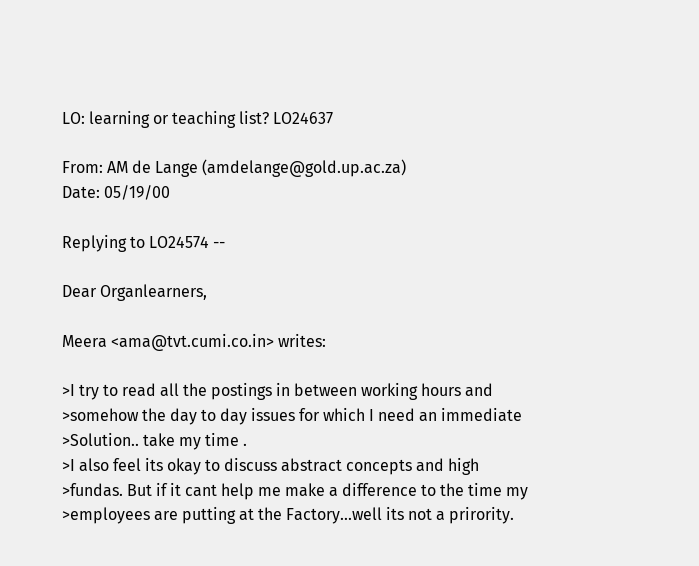LO: learning or teaching list? LO24637

From: AM de Lange (amdelange@gold.up.ac.za)
Date: 05/19/00

Replying to LO24574 --

Dear Organlearners,

Meera <ama@tvt.cumi.co.in> writes:

>I try to read all the postings in between working hours and
>somehow the day to day issues for which I need an immediate
>Solution.. take my time .
>I also feel its okay to discuss abstract concepts and high
>fundas. But if it cant help me make a difference to the time my
>employees are putting at the Factory...well its not a prirority.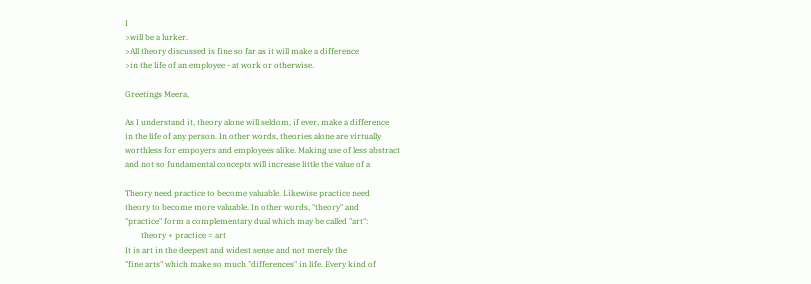I
>will be a lurker.
>All theory discussed is fine so far as it will make a difference
>in the life of an employee - at work or otherwise.

Greetings Meera,

As I understand it, theory alone will seldom, if ever, make a difference
in the life of any person. In other words, theories alone are virtually
worthless for empoyers and employees alike. Making use of less abstract
and not so fundamental concepts will increase little the value of a

Theory need practice to become valuable. Likewise practice need
theory to become more valuable. In other words, "theory" and
"practice" form a complementary dual which may be called "art":
        theory + practice = art
It is art in the deepest and widest sense and not merely the
"fine arts" which make so much "differences" in life. Every kind of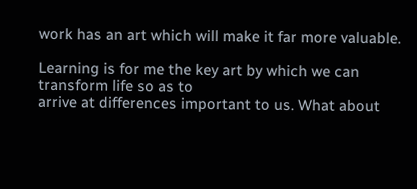work has an art which will make it far more valuable.

Learning is for me the key art by which we can transform life so as to
arrive at differences important to us. What about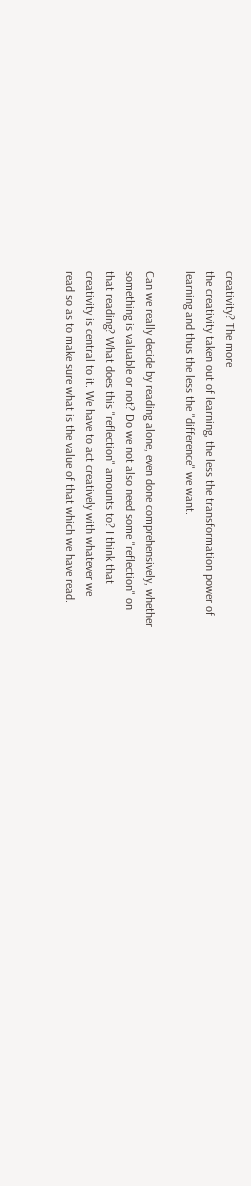creativity? The more
the creativity taken out of learning, the less the transformation power of
learning and thus the less the "difference" we want.

Can we really decide by reading alone, even done comprehensively, whether
something is valuable or not? Do we not also need some "reflection" on
that reading? What does this "reflection" amounts to? I think that
creativity is central to it. We have to act creatively with whatever we
read so as to make sure what is the value of that which we have read.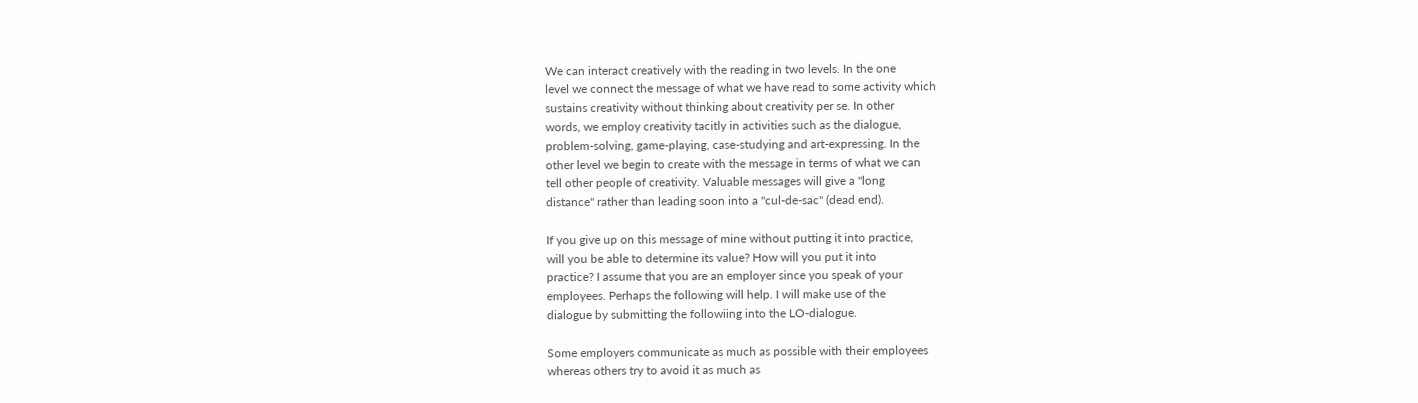We can interact creatively with the reading in two levels. In the one
level we connect the message of what we have read to some activity which
sustains creativity without thinking about creativity per se. In other
words, we employ creativity tacitly in activities such as the dialogue,
problem-solving, game-playing, case-studying and art-expressing. In the
other level we begin to create with the message in terms of what we can
tell other people of creativity. Valuable messages will give a "long
distance" rather than leading soon into a "cul-de-sac" (dead end).

If you give up on this message of mine without putting it into practice,
will you be able to determine its value? How will you put it into
practice? I assume that you are an employer since you speak of your
employees. Perhaps the following will help. I will make use of the
dialogue by submitting the followiing into the LO-dialogue.

Some employers communicate as much as possible with their employees
whereas others try to avoid it as much as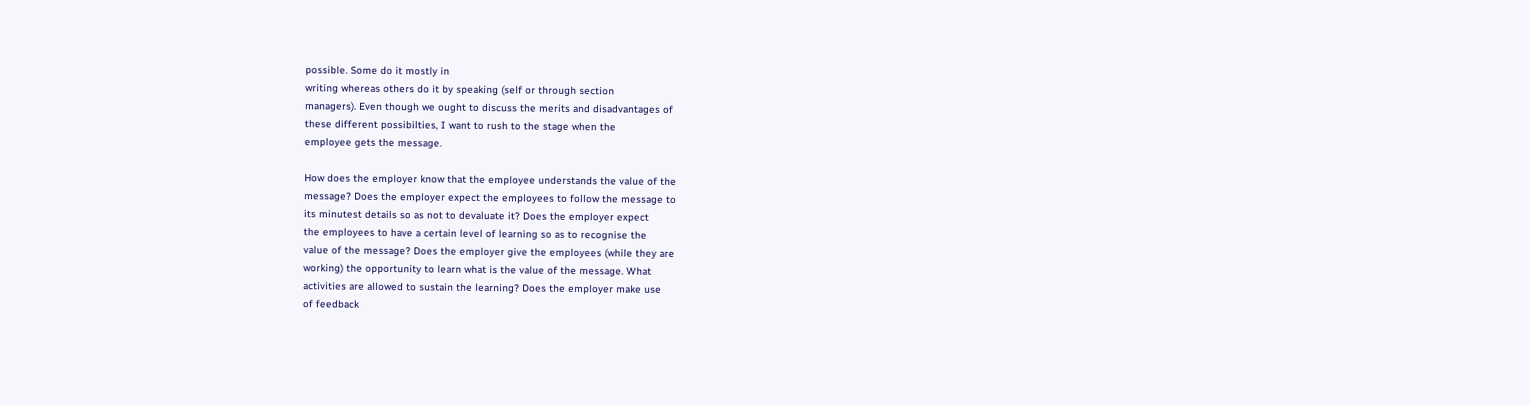possible. Some do it mostly in
writing whereas others do it by speaking (self or through section
managers). Even though we ought to discuss the merits and disadvantages of
these different possibilties, I want to rush to the stage when the
employee gets the message.

How does the employer know that the employee understands the value of the
message? Does the employer expect the employees to follow the message to
its minutest details so as not to devaluate it? Does the employer expect
the employees to have a certain level of learning so as to recognise the
value of the message? Does the employer give the employees (while they are
working) the opportunity to learn what is the value of the message. What
activities are allowed to sustain the learning? Does the employer make use
of feedback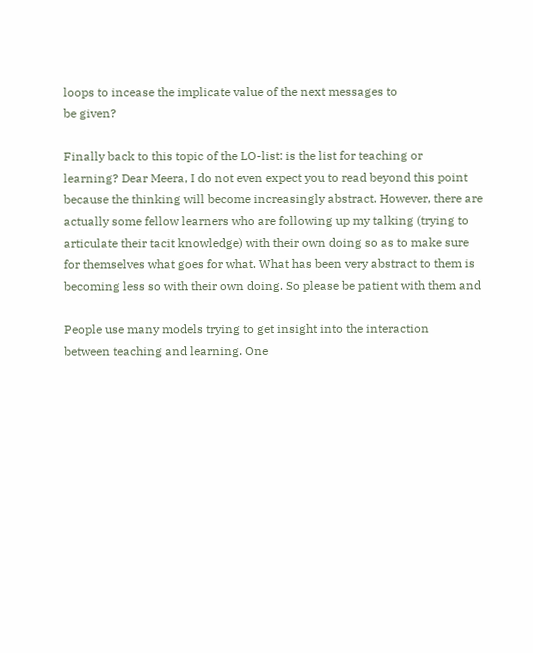loops to incease the implicate value of the next messages to
be given?

Finally back to this topic of the LO-list: is the list for teaching or
learning? Dear Meera, I do not even expect you to read beyond this point
because the thinking will become increasingly abstract. However, there are
actually some fellow learners who are following up my talking (trying to
articulate their tacit knowledge) with their own doing so as to make sure
for themselves what goes for what. What has been very abstract to them is
becoming less so with their own doing. So please be patient with them and

People use many models trying to get insight into the interaction
between teaching and learning. One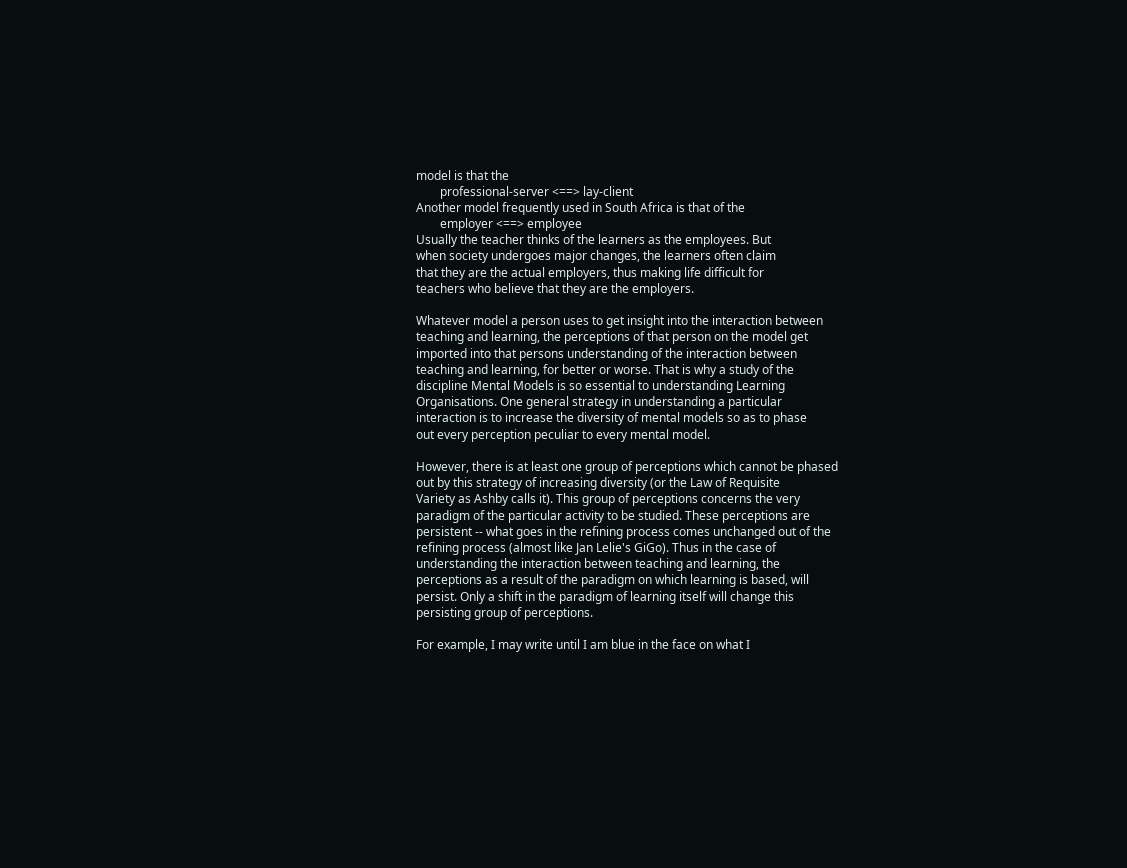model is that the
        professional-server <==> lay-client
Another model frequently used in South Africa is that of the
        employer <==> employee
Usually the teacher thinks of the learners as the employees. But
when society undergoes major changes, the learners often claim
that they are the actual employers, thus making life difficult for
teachers who believe that they are the employers.

Whatever model a person uses to get insight into the interaction between
teaching and learning, the perceptions of that person on the model get
imported into that persons understanding of the interaction between
teaching and learning, for better or worse. That is why a study of the
discipline Mental Models is so essential to understanding Learning
Organisations. One general strategy in understanding a particular
interaction is to increase the diversity of mental models so as to phase
out every perception peculiar to every mental model.

However, there is at least one group of perceptions which cannot be phased
out by this strategy of increasing diversity (or the Law of Requisite
Variety as Ashby calls it). This group of perceptions concerns the very
paradigm of the particular activity to be studied. These perceptions are
persistent -- what goes in the refining process comes unchanged out of the
refining process (almost like Jan Lelie's GiGo). Thus in the case of
understanding the interaction between teaching and learning, the
perceptions as a result of the paradigm on which learning is based, will
persist. Only a shift in the paradigm of learning itself will change this
persisting group of perceptions.

For example, I may write until I am blue in the face on what I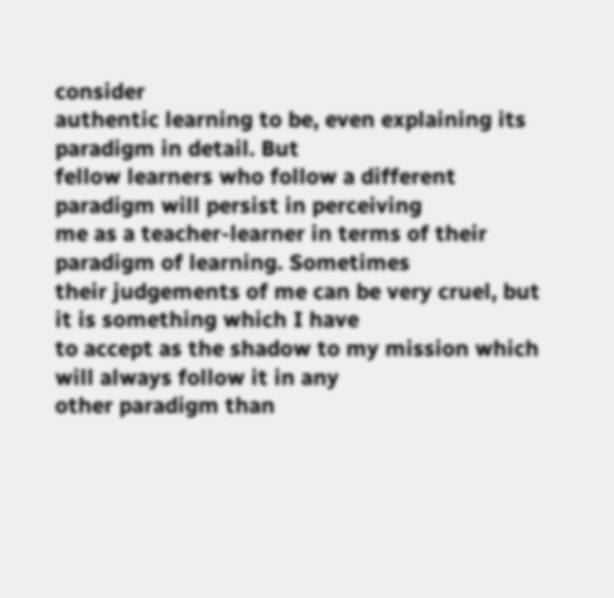consider
authentic learning to be, even explaining its paradigm in detail. But
fellow learners who follow a different paradigm will persist in perceiving
me as a teacher-learner in terms of their paradigm of learning. Sometimes
their judgements of me can be very cruel, but it is something which I have
to accept as the shadow to my mission which will always follow it in any
other paradigm than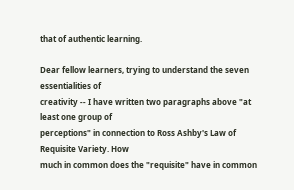that of authentic learning.

Dear fellow learners, trying to understand the seven essentialities of
creativity -- I have written two paragraphs above "at least one group of
perceptions" in connection to Ross Ashby's Law of Requisite Variety. How
much in common does the "requisite" have in common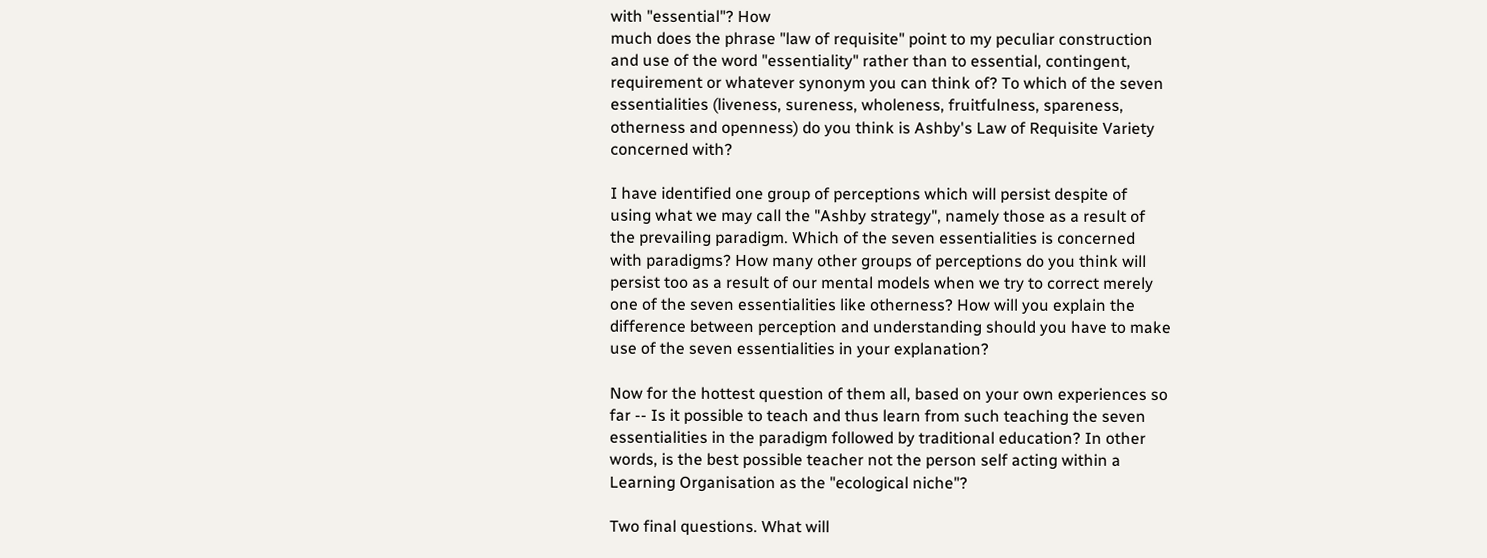with "essential"? How
much does the phrase "law of requisite" point to my peculiar construction
and use of the word "essentiality" rather than to essential, contingent,
requirement or whatever synonym you can think of? To which of the seven
essentialities (liveness, sureness, wholeness, fruitfulness, spareness,
otherness and openness) do you think is Ashby's Law of Requisite Variety
concerned with?

I have identified one group of perceptions which will persist despite of
using what we may call the "Ashby strategy", namely those as a result of
the prevailing paradigm. Which of the seven essentialities is concerned
with paradigms? How many other groups of perceptions do you think will
persist too as a result of our mental models when we try to correct merely
one of the seven essentialities like otherness? How will you explain the
difference between perception and understanding should you have to make
use of the seven essentialities in your explanation?

Now for the hottest question of them all, based on your own experiences so
far -- Is it possible to teach and thus learn from such teaching the seven
essentialities in the paradigm followed by traditional education? In other
words, is the best possible teacher not the person self acting within a
Learning Organisation as the "ecological niche"?

Two final questions. What will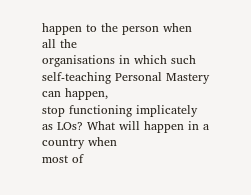happen to the person when all the
organisations in which such self-teaching Personal Mastery can happen,
stop functioning implicately as LOs? What will happen in a country when
most of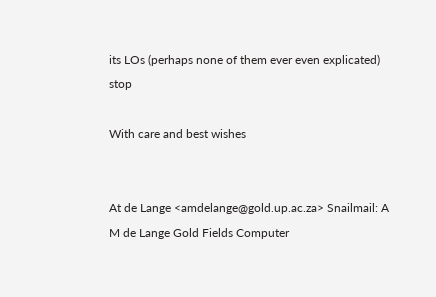its LOs (perhaps none of them ever even explicated) stop

With care and best wishes


At de Lange <amdelange@gold.up.ac.za> Snailmail: A M de Lange Gold Fields Computer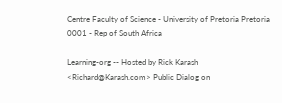Centre Faculty of Science - University of Pretoria Pretoria 0001 - Rep of South Africa

Learning-org -- Hosted by Rick Karash <Richard@Karash.com> Public Dialog on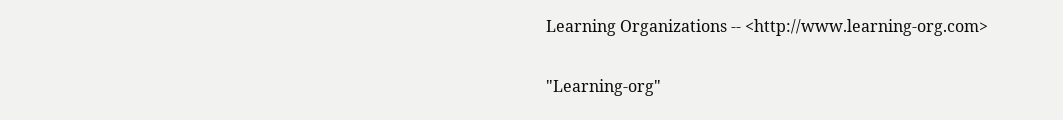Learning Organizations -- <http://www.learning-org.com>

"Learning-org"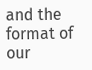and the format of our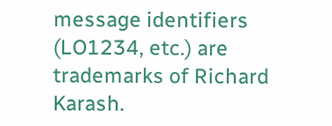message identifiers (LO1234, etc.) are trademarks of Richard Karash.